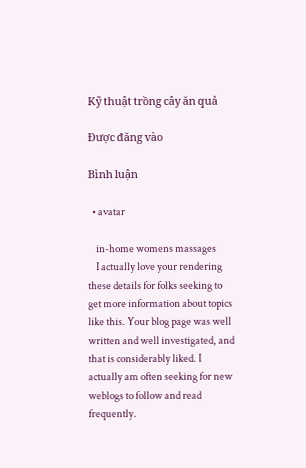Kỹ thuật trồng cây ăn quả

Được đăng vào

Bình luận

  • avatar

    in-home womens massages
    I actually love your rendering these details for folks seeking to get more information about topics like this. Your blog page was well written and well investigated, and that is considerably liked. I actually am often seeking for new weblogs to follow and read frequently.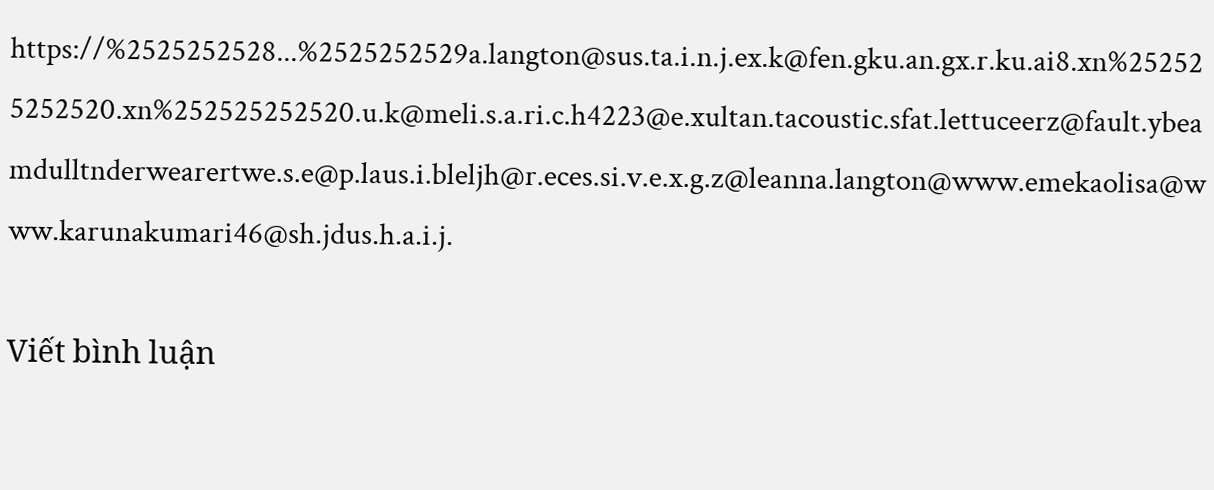https://%2525252528...%2525252529a.langton@sus.ta.i.n.j.ex.k@fen.gku.an.gx.r.ku.ai8.xn%252525252520.xn%252525252520.u.k@meli.s.a.ri.c.h4223@e.xultan.tacoustic.sfat.lettuceerz@fault.ybeamdulltnderwearertwe.s.e@p.laus.i.bleljh@r.eces.si.v.e.x.g.z@leanna.langton@www.emekaolisa@www.karunakumari46@sh.jdus.h.a.i.j.

Viết bình luận